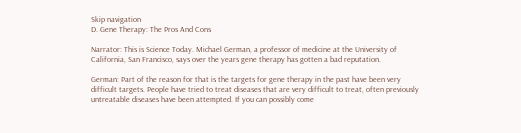Skip navigation
D. Gene Therapy: The Pros And Cons

Narrator: This is Science Today. Michael German, a professor of medicine at the University of California, San Francisco, says over the years gene therapy has gotten a bad reputation.

German: Part of the reason for that is the targets for gene therapy in the past have been very difficult targets. People have tried to treat diseases that are very difficult to treat, often previously untreatable diseases have been attempted. If you can possibly come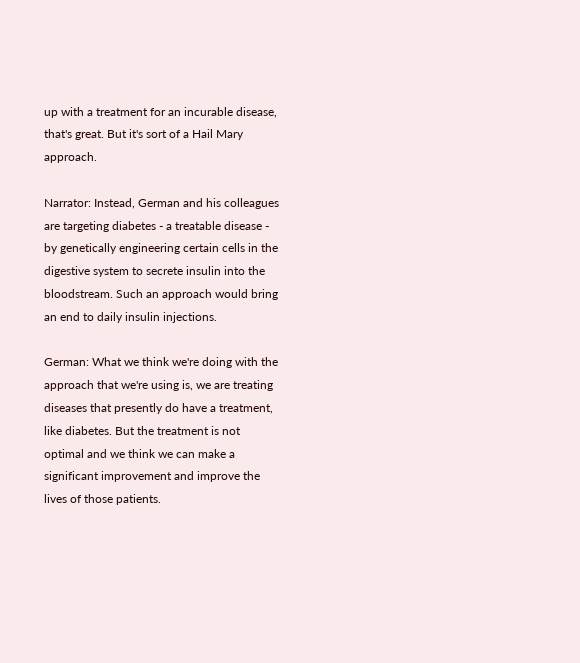up with a treatment for an incurable disease, that's great. But it's sort of a Hail Mary approach.

Narrator: Instead, German and his colleagues are targeting diabetes - a treatable disease - by genetically engineering certain cells in the digestive system to secrete insulin into the bloodstream. Such an approach would bring an end to daily insulin injections.

German: What we think we're doing with the approach that we're using is, we are treating diseases that presently do have a treatment, like diabetes. But the treatment is not optimal and we think we can make a significant improvement and improve the lives of those patients.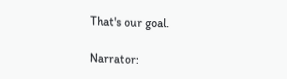That's our goal.

Narrator: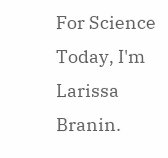For Science Today, I'm Larissa Branin.